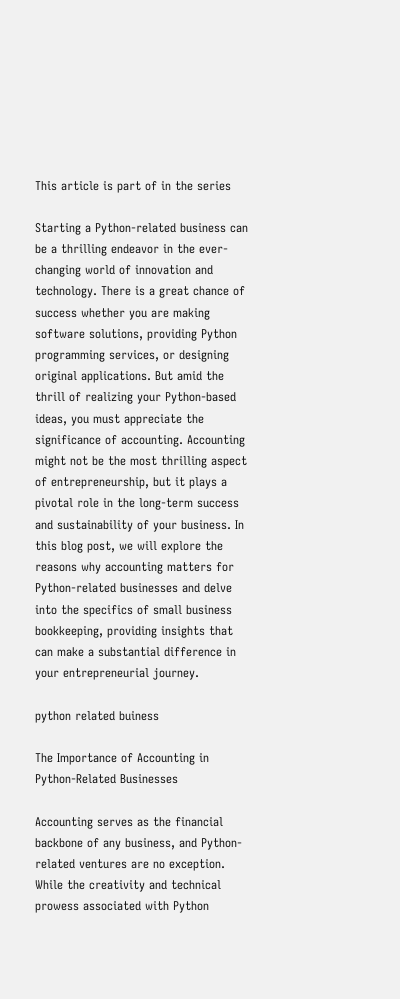This article is part of in the series

Starting a Python-related business can be a thrilling endeavor in the ever-changing world of innovation and technology. There is a great chance of success whether you are making software solutions, providing Python programming services, or designing original applications. But amid the thrill of realizing your Python-based ideas, you must appreciate the significance of accounting. Accounting might not be the most thrilling aspect of entrepreneurship, but it plays a pivotal role in the long-term success and sustainability of your business. In this blog post, we will explore the reasons why accounting matters for Python-related businesses and delve into the specifics of small business bookkeeping, providing insights that can make a substantial difference in your entrepreneurial journey.

python related buiness

The Importance of Accounting in Python-Related Businesses

Accounting serves as the financial backbone of any business, and Python-related ventures are no exception. While the creativity and technical prowess associated with Python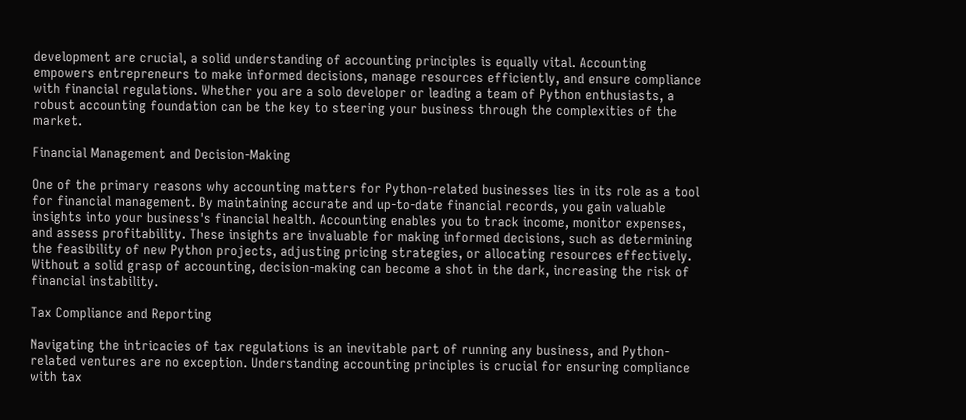development are crucial, a solid understanding of accounting principles is equally vital. Accounting empowers entrepreneurs to make informed decisions, manage resources efficiently, and ensure compliance with financial regulations. Whether you are a solo developer or leading a team of Python enthusiasts, a robust accounting foundation can be the key to steering your business through the complexities of the market.

Financial Management and Decision-Making

One of the primary reasons why accounting matters for Python-related businesses lies in its role as a tool for financial management. By maintaining accurate and up-to-date financial records, you gain valuable insights into your business's financial health. Accounting enables you to track income, monitor expenses, and assess profitability. These insights are invaluable for making informed decisions, such as determining the feasibility of new Python projects, adjusting pricing strategies, or allocating resources effectively. Without a solid grasp of accounting, decision-making can become a shot in the dark, increasing the risk of financial instability.

Tax Compliance and Reporting

Navigating the intricacies of tax regulations is an inevitable part of running any business, and Python-related ventures are no exception. Understanding accounting principles is crucial for ensuring compliance with tax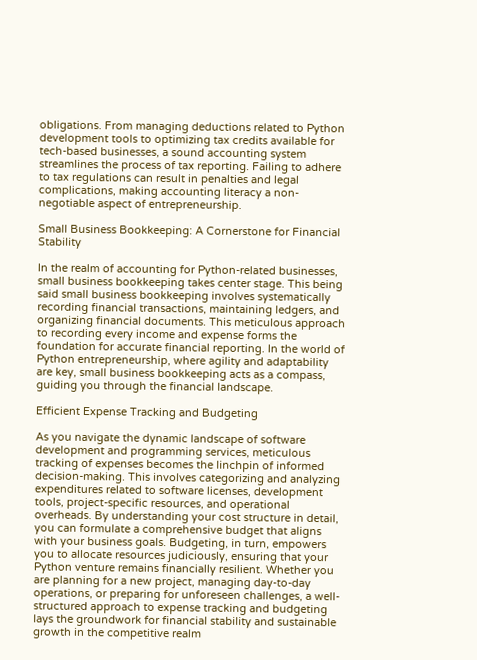obligations. From managing deductions related to Python development tools to optimizing tax credits available for tech-based businesses, a sound accounting system streamlines the process of tax reporting. Failing to adhere to tax regulations can result in penalties and legal complications, making accounting literacy a non-negotiable aspect of entrepreneurship.

Small Business Bookkeeping: A Cornerstone for Financial Stability

In the realm of accounting for Python-related businesses, small business bookkeeping takes center stage. This being said small business bookkeeping involves systematically recording financial transactions, maintaining ledgers, and organizing financial documents. This meticulous approach to recording every income and expense forms the foundation for accurate financial reporting. In the world of Python entrepreneurship, where agility and adaptability are key, small business bookkeeping acts as a compass, guiding you through the financial landscape.

Efficient Expense Tracking and Budgeting

As you navigate the dynamic landscape of software development and programming services, meticulous tracking of expenses becomes the linchpin of informed decision-making. This involves categorizing and analyzing expenditures related to software licenses, development tools, project-specific resources, and operational overheads. By understanding your cost structure in detail, you can formulate a comprehensive budget that aligns with your business goals. Budgeting, in turn, empowers you to allocate resources judiciously, ensuring that your Python venture remains financially resilient. Whether you are planning for a new project, managing day-to-day operations, or preparing for unforeseen challenges, a well-structured approach to expense tracking and budgeting lays the groundwork for financial stability and sustainable growth in the competitive realm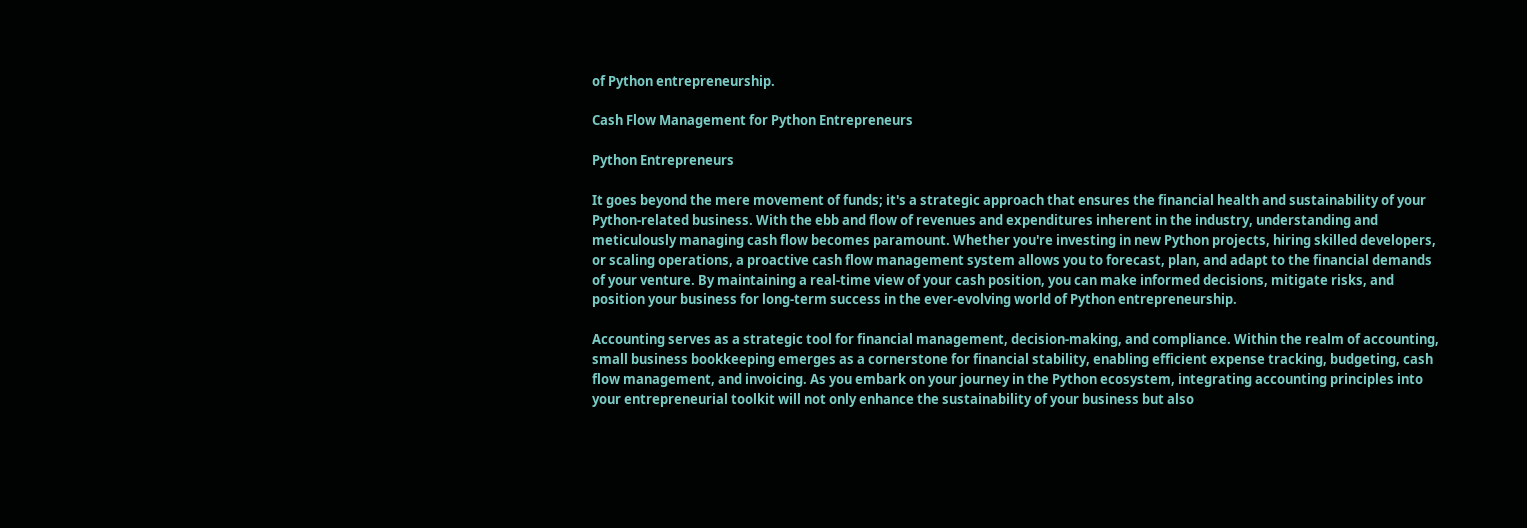of Python entrepreneurship.

Cash Flow Management for Python Entrepreneurs

Python Entrepreneurs

It goes beyond the mere movement of funds; it's a strategic approach that ensures the financial health and sustainability of your Python-related business. With the ebb and flow of revenues and expenditures inherent in the industry, understanding and meticulously managing cash flow becomes paramount. Whether you're investing in new Python projects, hiring skilled developers, or scaling operations, a proactive cash flow management system allows you to forecast, plan, and adapt to the financial demands of your venture. By maintaining a real-time view of your cash position, you can make informed decisions, mitigate risks, and position your business for long-term success in the ever-evolving world of Python entrepreneurship.

Accounting serves as a strategic tool for financial management, decision-making, and compliance. Within the realm of accounting, small business bookkeeping emerges as a cornerstone for financial stability, enabling efficient expense tracking, budgeting, cash flow management, and invoicing. As you embark on your journey in the Python ecosystem, integrating accounting principles into your entrepreneurial toolkit will not only enhance the sustainability of your business but also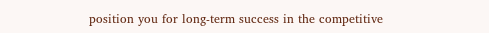position you for long-term success in the competitive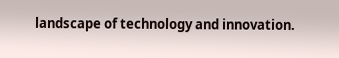landscape of technology and innovation.